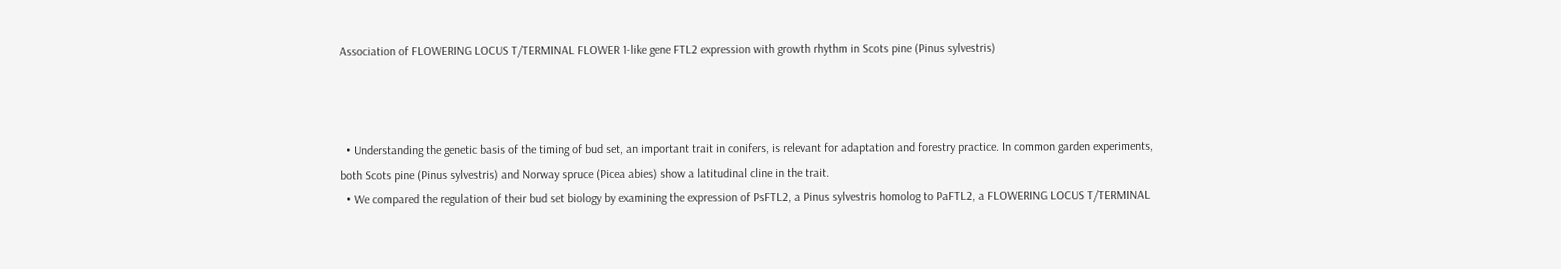Association of FLOWERING LOCUS T/TERMINAL FLOWER 1-like gene FTL2 expression with growth rhythm in Scots pine (Pinus sylvestris)



  • Understanding the genetic basis of the timing of bud set, an important trait in conifers, is relevant for adaptation and forestry practice. In common garden experiments, both Scots pine (Pinus sylvestris) and Norway spruce (Picea abies) show a latitudinal cline in the trait.
  • We compared the regulation of their bud set biology by examining the expression of PsFTL2, a Pinus sylvestris homolog to PaFTL2, a FLOWERING LOCUS T/TERMINAL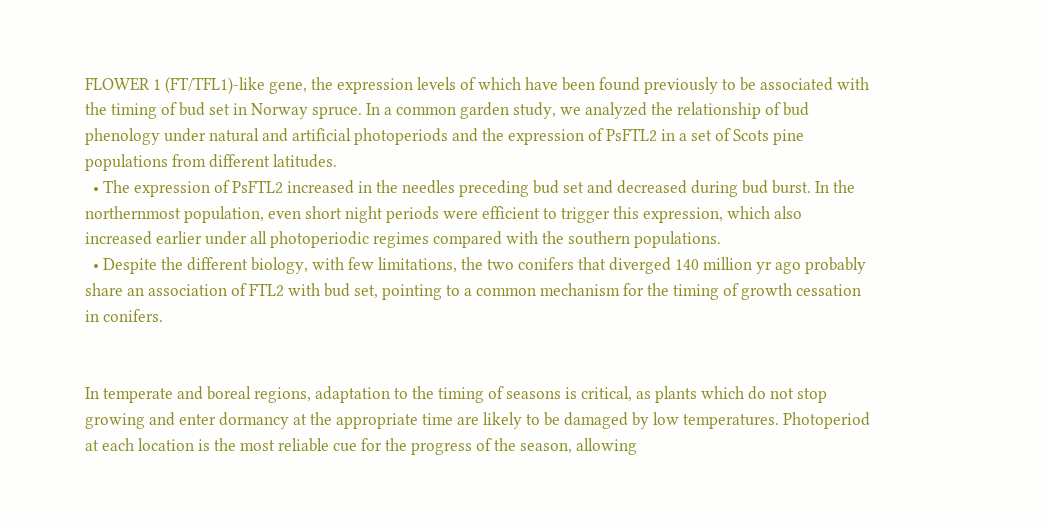FLOWER 1 (FT/TFL1)-like gene, the expression levels of which have been found previously to be associated with the timing of bud set in Norway spruce. In a common garden study, we analyzed the relationship of bud phenology under natural and artificial photoperiods and the expression of PsFTL2 in a set of Scots pine populations from different latitudes.
  • The expression of PsFTL2 increased in the needles preceding bud set and decreased during bud burst. In the northernmost population, even short night periods were efficient to trigger this expression, which also increased earlier under all photoperiodic regimes compared with the southern populations.
  • Despite the different biology, with few limitations, the two conifers that diverged 140 million yr ago probably share an association of FTL2 with bud set, pointing to a common mechanism for the timing of growth cessation in conifers.


In temperate and boreal regions, adaptation to the timing of seasons is critical, as plants which do not stop growing and enter dormancy at the appropriate time are likely to be damaged by low temperatures. Photoperiod at each location is the most reliable cue for the progress of the season, allowing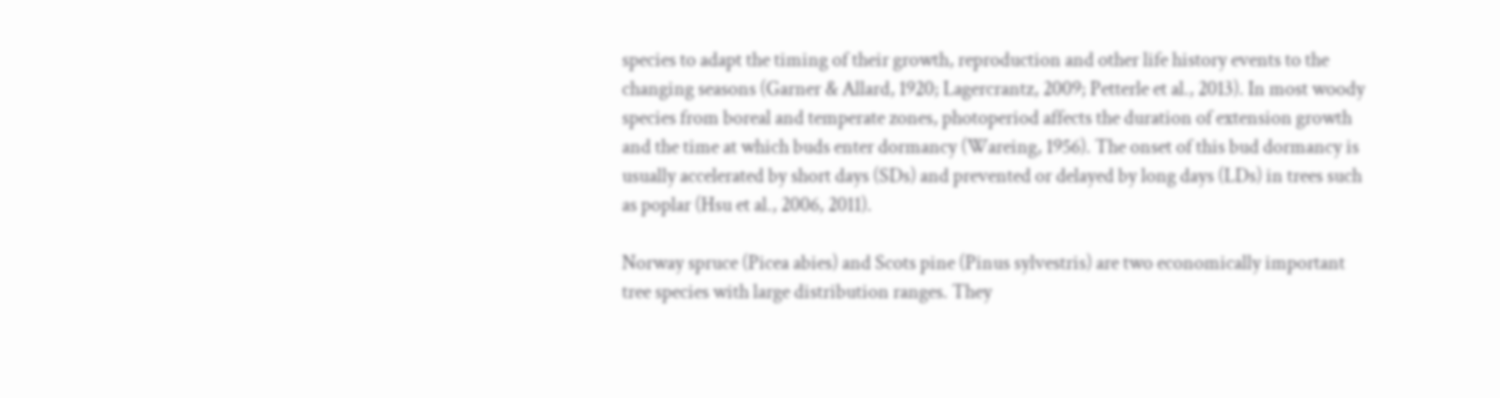species to adapt the timing of their growth, reproduction and other life history events to the changing seasons (Garner & Allard, 1920; Lagercrantz, 2009; Petterle et al., 2013). In most woody species from boreal and temperate zones, photoperiod affects the duration of extension growth and the time at which buds enter dormancy (Wareing, 1956). The onset of this bud dormancy is usually accelerated by short days (SDs) and prevented or delayed by long days (LDs) in trees such as poplar (Hsu et al., 2006, 2011).

Norway spruce (Picea abies) and Scots pine (Pinus sylvestris) are two economically important tree species with large distribution ranges. They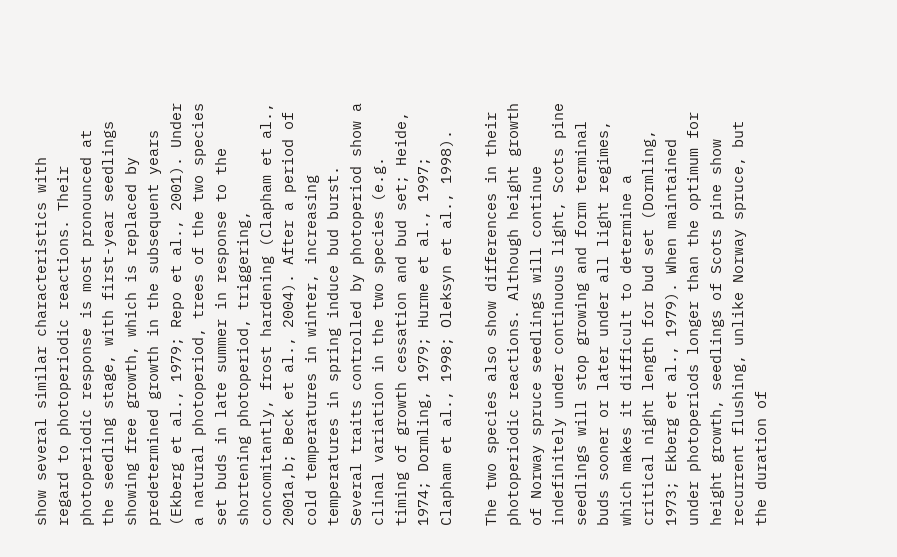show several similar characteristics with regard to photoperiodic reactions. Their photoperiodic response is most pronounced at the seedling stage, with first-year seedlings showing free growth, which is replaced by predetermined growth in the subsequent years (Ekberg et al., 1979; Repo et al., 2001). Under a natural photoperiod, trees of the two species set buds in late summer in response to the shortening photoperiod, triggering, concomitantly, frost hardening (Clapham et al., 2001a,b; Beck et al., 2004). After a period of cold temperatures in winter, increasing temperatures in spring induce bud burst. Several traits controlled by photoperiod show a clinal variation in the two species (e.g. timing of growth cessation and bud set; Heide, 1974; Dormling, 1979; Hurme et al., 1997; Clapham et al., 1998; Oleksyn et al., 1998).

The two species also show differences in their photoperiodic reactions. Although height growth of Norway spruce seedlings will continue indefinitely under continuous light, Scots pine seedlings will stop growing and form terminal buds sooner or later under all light regimes, which makes it difficult to determine a critical night length for bud set (Dormling, 1973; Ekberg et al., 1979). When maintained under photoperiods longer than the optimum for height growth, seedlings of Scots pine show recurrent flushing, unlike Norway spruce, but the duration of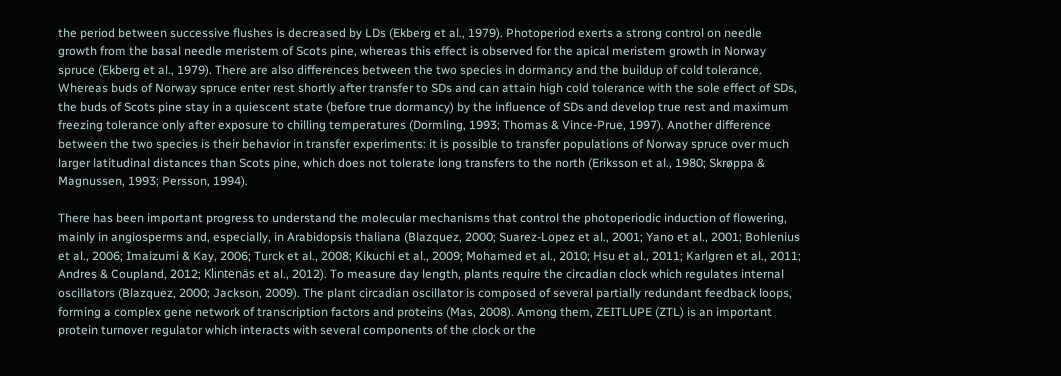the period between successive flushes is decreased by LDs (Ekberg et al., 1979). Photoperiod exerts a strong control on needle growth from the basal needle meristem of Scots pine, whereas this effect is observed for the apical meristem growth in Norway spruce (Ekberg et al., 1979). There are also differences between the two species in dormancy and the buildup of cold tolerance. Whereas buds of Norway spruce enter rest shortly after transfer to SDs and can attain high cold tolerance with the sole effect of SDs, the buds of Scots pine stay in a quiescent state (before true dormancy) by the influence of SDs and develop true rest and maximum freezing tolerance only after exposure to chilling temperatures (Dormling, 1993; Thomas & Vince-Prue, 1997). Another difference between the two species is their behavior in transfer experiments: it is possible to transfer populations of Norway spruce over much larger latitudinal distances than Scots pine, which does not tolerate long transfers to the north (Eriksson et al., 1980; Skrøppa & Magnussen, 1993; Persson, 1994).

There has been important progress to understand the molecular mechanisms that control the photoperiodic induction of flowering, mainly in angiosperms and, especially, in Arabidopsis thaliana (Blazquez, 2000; Suarez-Lopez et al., 2001; Yano et al., 2001; Bohlenius et al., 2006; Imaizumi & Kay, 2006; Turck et al., 2008; Kikuchi et al., 2009; Mohamed et al., 2010; Hsu et al., 2011; Karlgren et al., 2011; Andres & Coupland, 2012; Klintenäs et al., 2012). To measure day length, plants require the circadian clock which regulates internal oscillators (Blazquez, 2000; Jackson, 2009). The plant circadian oscillator is composed of several partially redundant feedback loops, forming a complex gene network of transcription factors and proteins (Mas, 2008). Among them, ZEITLUPE (ZTL) is an important protein turnover regulator which interacts with several components of the clock or the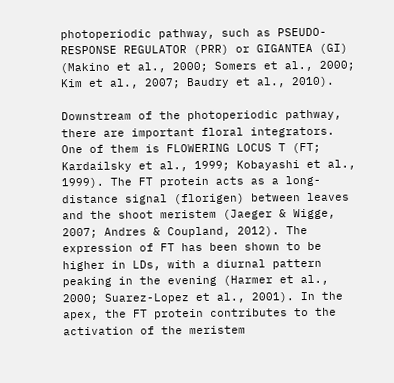photoperiodic pathway, such as PSEUDO-RESPONSE REGULATOR (PRR) or GIGANTEA (GI) (Makino et al., 2000; Somers et al., 2000; Kim et al., 2007; Baudry et al., 2010).

Downstream of the photoperiodic pathway, there are important floral integrators. One of them is FLOWERING LOCUS T (FT; Kardailsky et al., 1999; Kobayashi et al., 1999). The FT protein acts as a long-distance signal (florigen) between leaves and the shoot meristem (Jaeger & Wigge, 2007; Andres & Coupland, 2012). The expression of FT has been shown to be higher in LDs, with a diurnal pattern peaking in the evening (Harmer et al., 2000; Suarez-Lopez et al., 2001). In the apex, the FT protein contributes to the activation of the meristem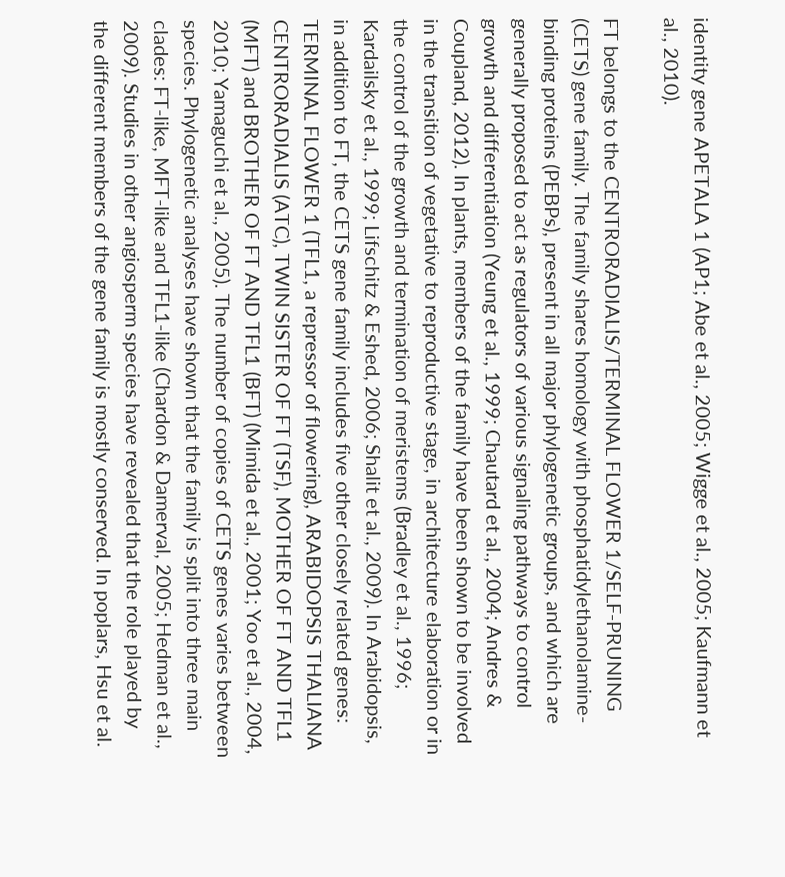identity gene APETALA 1 (AP1; Abe et al., 2005; Wigge et al., 2005; Kaufmann et al., 2010).

FT belongs to the CENTRORADIALIS/TERMINAL FLOWER 1/SELF-PRUNING (CETS) gene family. The family shares homology with phosphatidylethanolamine-binding proteins (PEBPs), present in all major phylogenetic groups, and which are generally proposed to act as regulators of various signaling pathways to control growth and differentiation (Yeung et al., 1999; Chautard et al., 2004; Andres & Coupland, 2012). In plants, members of the family have been shown to be involved in the transition of vegetative to reproductive stage, in architecture elaboration or in the control of the growth and termination of meristems (Bradley et al., 1996; Kardailsky et al., 1999; Lifschitz & Eshed, 2006; Shalit et al., 2009). In Arabidopsis, in addition to FT, the CETS gene family includes five other closely related genes: TERMINAL FLOWER 1 (TFL1, a repressor of flowering), ARABIDOPSIS THALIANA CENTRORADIALIS (ATC), TWIN SISTER OF FT (TSF), MOTHER OF FT AND TFL1 (MFT) and BROTHER OF FT AND TFL1 (BFT) (Mimida et al., 2001; Yoo et al., 2004, 2010; Yamaguchi et al., 2005). The number of copies of CETS genes varies between species. Phylogenetic analyses have shown that the family is split into three main clades: FT-like, MFT-like and TFL1-like (Chardon & Damerval, 2005; Hedman et al., 2009). Studies in other angiosperm species have revealed that the role played by the different members of the gene family is mostly conserved. In poplars, Hsu et al.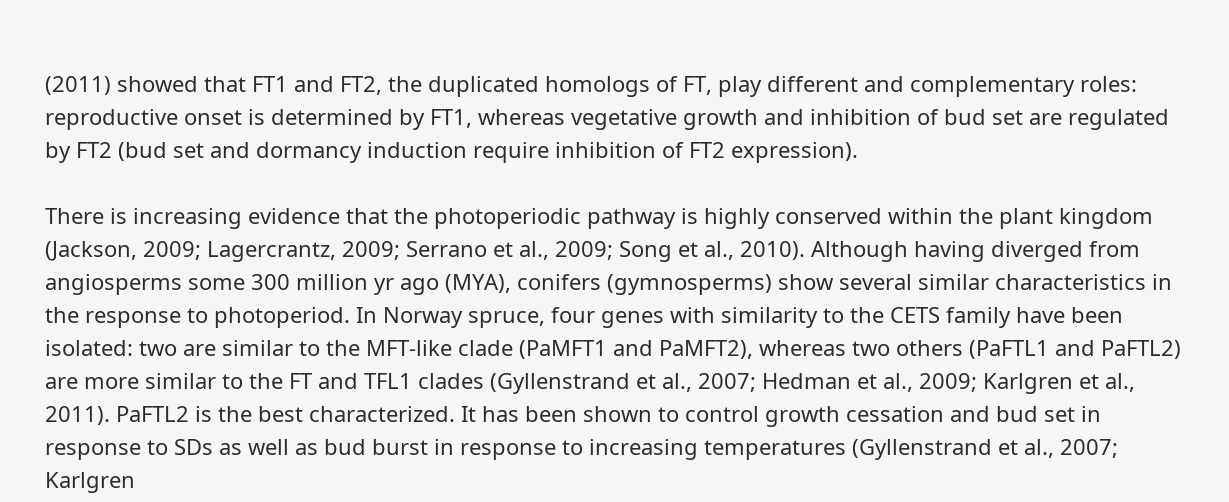(2011) showed that FT1 and FT2, the duplicated homologs of FT, play different and complementary roles: reproductive onset is determined by FT1, whereas vegetative growth and inhibition of bud set are regulated by FT2 (bud set and dormancy induction require inhibition of FT2 expression).

There is increasing evidence that the photoperiodic pathway is highly conserved within the plant kingdom (Jackson, 2009; Lagercrantz, 2009; Serrano et al., 2009; Song et al., 2010). Although having diverged from angiosperms some 300 million yr ago (MYA), conifers (gymnosperms) show several similar characteristics in the response to photoperiod. In Norway spruce, four genes with similarity to the CETS family have been isolated: two are similar to the MFT-like clade (PaMFT1 and PaMFT2), whereas two others (PaFTL1 and PaFTL2) are more similar to the FT and TFL1 clades (Gyllenstrand et al., 2007; Hedman et al., 2009; Karlgren et al., 2011). PaFTL2 is the best characterized. It has been shown to control growth cessation and bud set in response to SDs as well as bud burst in response to increasing temperatures (Gyllenstrand et al., 2007; Karlgren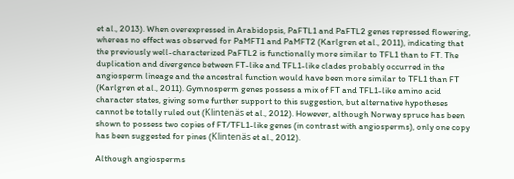et al., 2013). When overexpressed in Arabidopsis, PaFTL1 and PaFTL2 genes repressed flowering, whereas no effect was observed for PaMFT1 and PaMFT2 (Karlgren et al., 2011), indicating that the previously well-characterized PaFTL2 is functionally more similar to TFL1 than to FT. The duplication and divergence between FT-like and TFL1-like clades probably occurred in the angiosperm lineage and the ancestral function would have been more similar to TFL1 than FT (Karlgren et al., 2011). Gymnosperm genes possess a mix of FT and TFL1-like amino acid character states, giving some further support to this suggestion, but alternative hypotheses cannot be totally ruled out (Klintenäs et al., 2012). However, although Norway spruce has been shown to possess two copies of FT/TFL1-like genes (in contrast with angiosperms), only one copy has been suggested for pines (Klintenäs et al., 2012).

Although angiosperms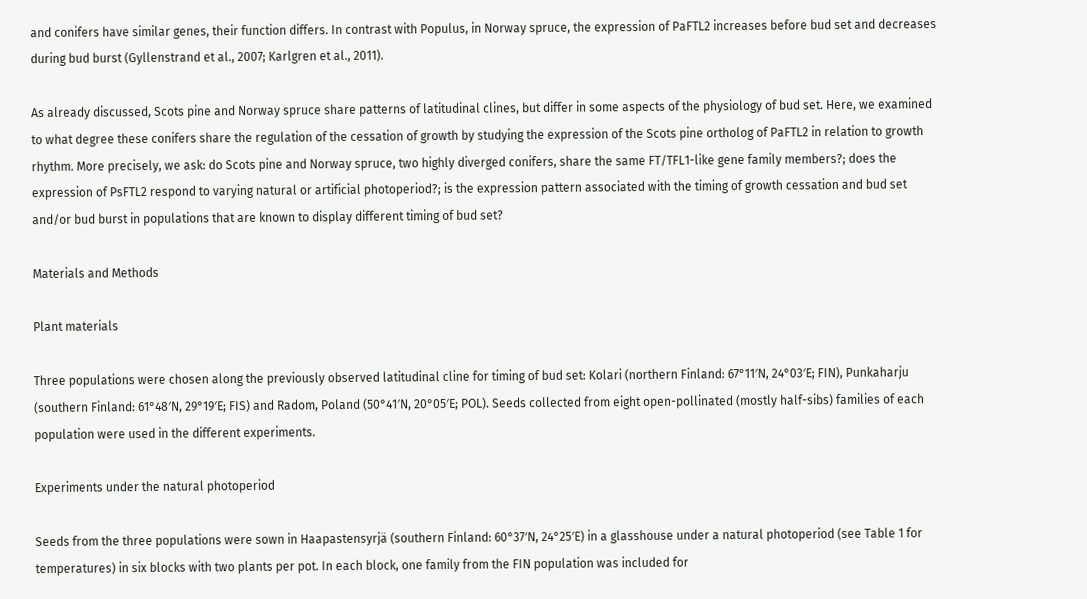and conifers have similar genes, their function differs. In contrast with Populus, in Norway spruce, the expression of PaFTL2 increases before bud set and decreases during bud burst (Gyllenstrand et al., 2007; Karlgren et al., 2011).

As already discussed, Scots pine and Norway spruce share patterns of latitudinal clines, but differ in some aspects of the physiology of bud set. Here, we examined to what degree these conifers share the regulation of the cessation of growth by studying the expression of the Scots pine ortholog of PaFTL2 in relation to growth rhythm. More precisely, we ask: do Scots pine and Norway spruce, two highly diverged conifers, share the same FT/TFL1-like gene family members?; does the expression of PsFTL2 respond to varying natural or artificial photoperiod?; is the expression pattern associated with the timing of growth cessation and bud set and/or bud burst in populations that are known to display different timing of bud set?

Materials and Methods

Plant materials

Three populations were chosen along the previously observed latitudinal cline for timing of bud set: Kolari (northern Finland: 67°11′N, 24°03′E; FIN), Punkaharju (southern Finland: 61°48′N, 29°19′E; FIS) and Radom, Poland (50°41′N, 20°05′E; POL). Seeds collected from eight open-pollinated (mostly half-sibs) families of each population were used in the different experiments.

Experiments under the natural photoperiod

Seeds from the three populations were sown in Haapastensyrjä (southern Finland: 60°37′N, 24°25′E) in a glasshouse under a natural photoperiod (see Table 1 for temperatures) in six blocks with two plants per pot. In each block, one family from the FIN population was included for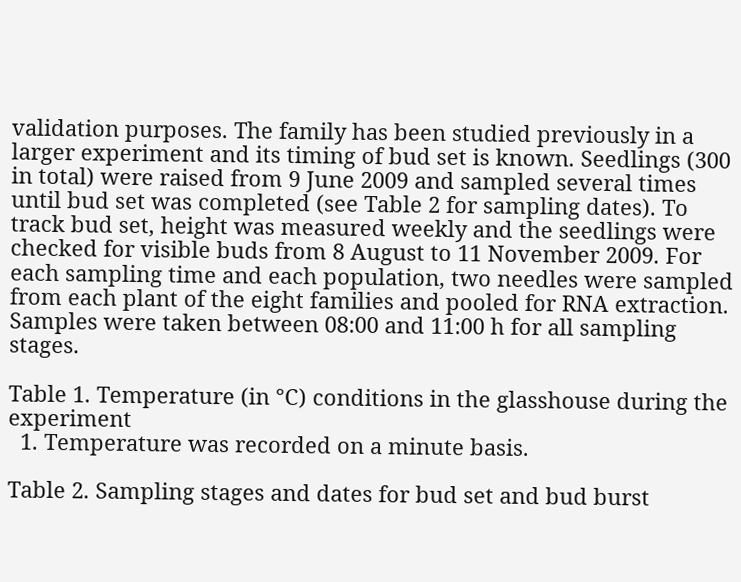validation purposes. The family has been studied previously in a larger experiment and its timing of bud set is known. Seedlings (300 in total) were raised from 9 June 2009 and sampled several times until bud set was completed (see Table 2 for sampling dates). To track bud set, height was measured weekly and the seedlings were checked for visible buds from 8 August to 11 November 2009. For each sampling time and each population, two needles were sampled from each plant of the eight families and pooled for RNA extraction. Samples were taken between 08:00 and 11:00 h for all sampling stages.

Table 1. Temperature (in °C) conditions in the glasshouse during the experiment
  1. Temperature was recorded on a minute basis.

Table 2. Sampling stages and dates for bud set and bud burst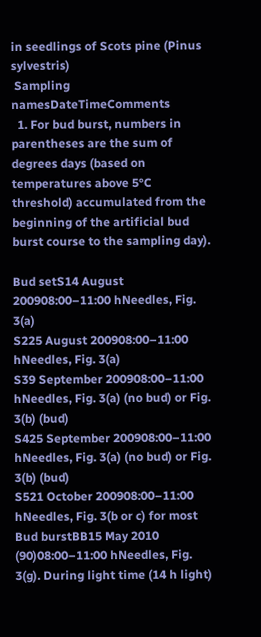in seedlings of Scots pine (Pinus sylvestris)
 Sampling namesDateTimeComments
  1. For bud burst, numbers in parentheses are the sum of degrees days (based on temperatures above 5°C threshold) accumulated from the beginning of the artificial bud burst course to the sampling day).

Bud setS14 August 200908:00–11:00 hNeedles, Fig. 3(a)
S225 August 200908:00–11:00 hNeedles, Fig. 3(a)
S39 September 200908:00–11:00 hNeedles, Fig. 3(a) (no bud) or Fig. 3(b) (bud)
S425 September 200908:00–11:00 hNeedles, Fig. 3(a) (no bud) or Fig. 3(b) (bud)
S521 October 200908:00–11:00 hNeedles, Fig. 3(b or c) for most
Bud burstBB15 May 2010 (90)08:00–11:00 hNeedles, Fig. 3(g). During light time (14 h light)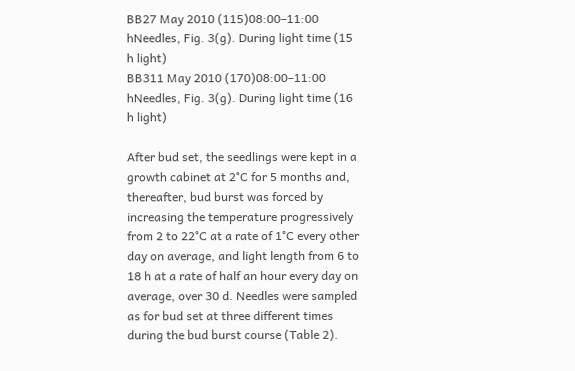BB27 May 2010 (115)08:00–11:00 hNeedles, Fig. 3(g). During light time (15 h light)
BB311 May 2010 (170)08:00–11:00 hNeedles, Fig. 3(g). During light time (16 h light)

After bud set, the seedlings were kept in a growth cabinet at 2°C for 5 months and, thereafter, bud burst was forced by increasing the temperature progressively from 2 to 22°C at a rate of 1°C every other day on average, and light length from 6 to 18 h at a rate of half an hour every day on average, over 30 d. Needles were sampled as for bud set at three different times during the bud burst course (Table 2).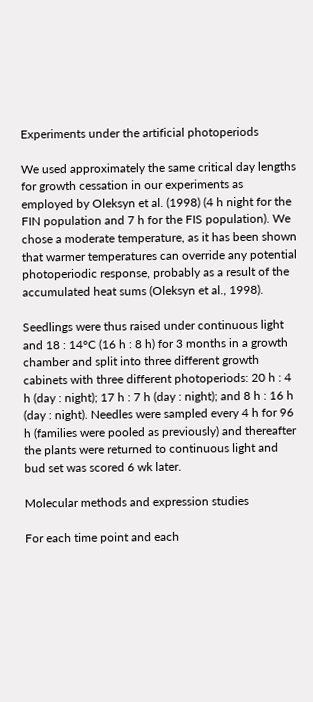Experiments under the artificial photoperiods

We used approximately the same critical day lengths for growth cessation in our experiments as employed by Oleksyn et al. (1998) (4 h night for the FIN population and 7 h for the FIS population). We chose a moderate temperature, as it has been shown that warmer temperatures can override any potential photoperiodic response, probably as a result of the accumulated heat sums (Oleksyn et al., 1998).

Seedlings were thus raised under continuous light and 18 : 14°C (16 h : 8 h) for 3 months in a growth chamber and split into three different growth cabinets with three different photoperiods: 20 h : 4 h (day : night); 17 h : 7 h (day : night); and 8 h : 16 h (day : night). Needles were sampled every 4 h for 96 h (families were pooled as previously) and thereafter the plants were returned to continuous light and bud set was scored 6 wk later.

Molecular methods and expression studies

For each time point and each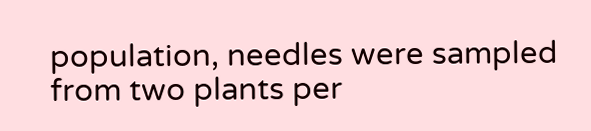population, needles were sampled from two plants per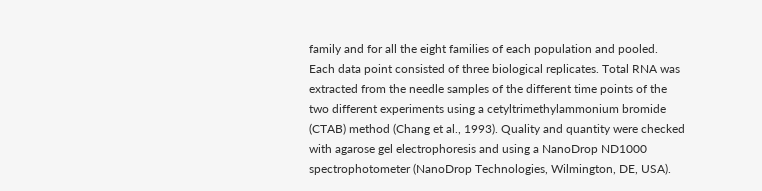family and for all the eight families of each population and pooled. Each data point consisted of three biological replicates. Total RNA was extracted from the needle samples of the different time points of the two different experiments using a cetyltrimethylammonium bromide (CTAB) method (Chang et al., 1993). Quality and quantity were checked with agarose gel electrophoresis and using a NanoDrop ND1000 spectrophotometer (NanoDrop Technologies, Wilmington, DE, USA).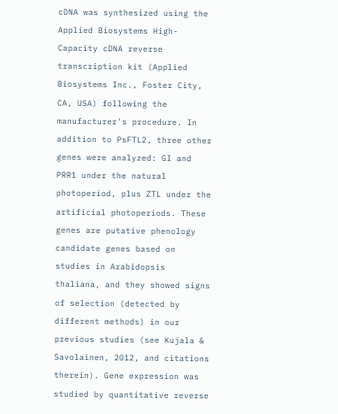cDNA was synthesized using the Applied Biosystems High-Capacity cDNA reverse transcription kit (Applied Biosystems Inc., Foster City, CA, USA) following the manufacturer's procedure. In addition to PsFTL2, three other genes were analyzed: GI and PRR1 under the natural photoperiod, plus ZTL under the artificial photoperiods. These genes are putative phenology candidate genes based on studies in Arabidopsis thaliana, and they showed signs of selection (detected by different methods) in our previous studies (see Kujala & Savolainen, 2012, and citations therein). Gene expression was studied by quantitative reverse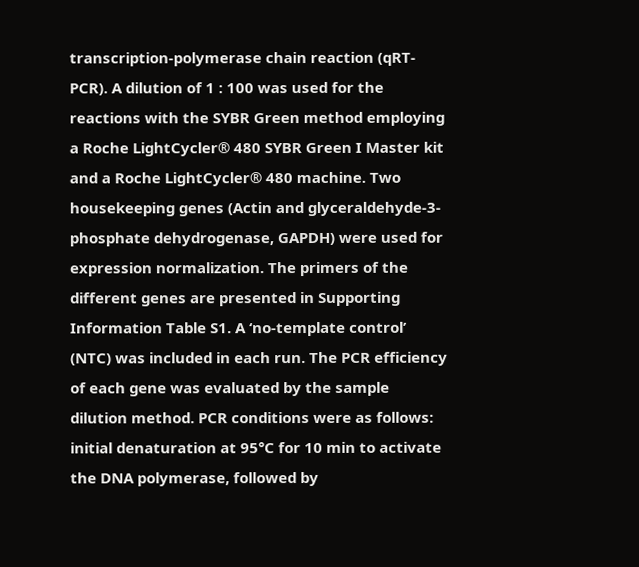transcription-polymerase chain reaction (qRT-PCR). A dilution of 1 : 100 was used for the reactions with the SYBR Green method employing a Roche LightCycler® 480 SYBR Green I Master kit and a Roche LightCycler® 480 machine. Two housekeeping genes (Actin and glyceraldehyde-3-phosphate dehydrogenase, GAPDH) were used for expression normalization. The primers of the different genes are presented in Supporting Information Table S1. A ‘no-template control’ (NTC) was included in each run. The PCR efficiency of each gene was evaluated by the sample dilution method. PCR conditions were as follows: initial denaturation at 95°C for 10 min to activate the DNA polymerase, followed by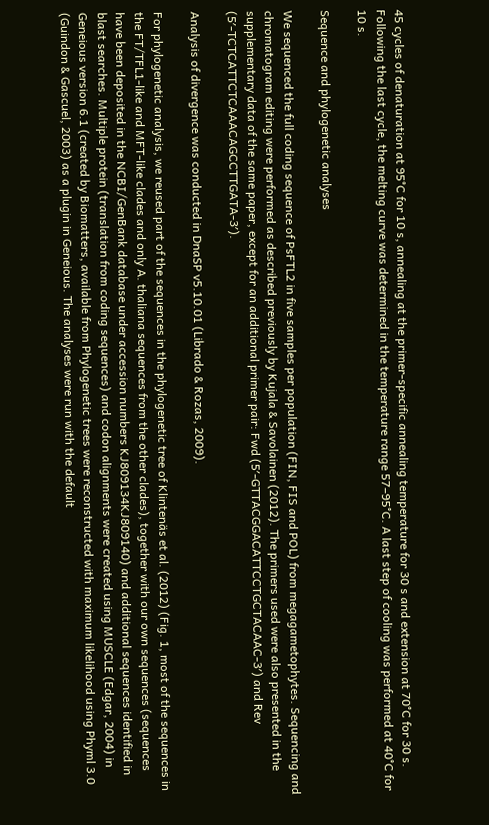45 cycles of denaturation at 95°C for 10 s, annealing at the primer-specific annealing temperature for 30 s and extension at 70°C for 30 s. Following the last cycle, the melting curve was determined in the temperature range 57–95°C. A last step of cooling was performed at 40°C for 10 s.

Sequence and phylogenetic analyses

We sequenced the full coding sequence of PsFTL2 in five samples per population (FIN, FIS and POL) from megagametophytes. Sequencing and chromatogram editing were performed as described previously by Kujala & Savolainen (2012). The primers used were also presented in the supplementary data of the same paper, except for an additional primer pair: Fwd (5′-GTTACGGACATTCCTGCTACAAC-3′) and Rev (5′-TCTCATTCTCAAACAGCCTTGATA-3′).

Analysis of divergence was conducted in DnaSP v5.10.01 (Librado & Rozas, 2009).

For phylogenetic analysis, we reused part of the sequences in the phylogenetic tree of Klintenäs et al. (2012) (Fig. 1, most of the sequences in the FT/TFL1-like and MFT-like clades and only A. thaliana sequences from the other clades), together with our own sequences (sequences have been deposited in the NCBI/GenBank database under accession numbers KJ809134KJ809140) and additional sequences identified in blast searches. Multiple protein (translation from coding sequences) and codon alignments were created using MUSCLE (Edgar, 2004) in Geneious version 6.1 (created by Biomatters, available from Phylogenetic trees were reconstructed with maximum likelihood using Phyml 3.0 (Guindon & Gascuel, 2003) as a plugin in Geneious. The analyses were run with the default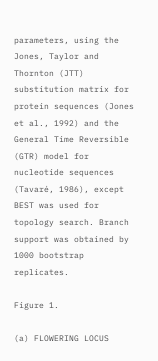parameters, using the Jones, Taylor and Thornton (JTT) substitution matrix for protein sequences (Jones et al., 1992) and the General Time Reversible (GTR) model for nucleotide sequences (Tavaré, 1986), except BEST was used for topology search. Branch support was obtained by 1000 bootstrap replicates.

Figure 1.

(a) FLOWERING LOCUS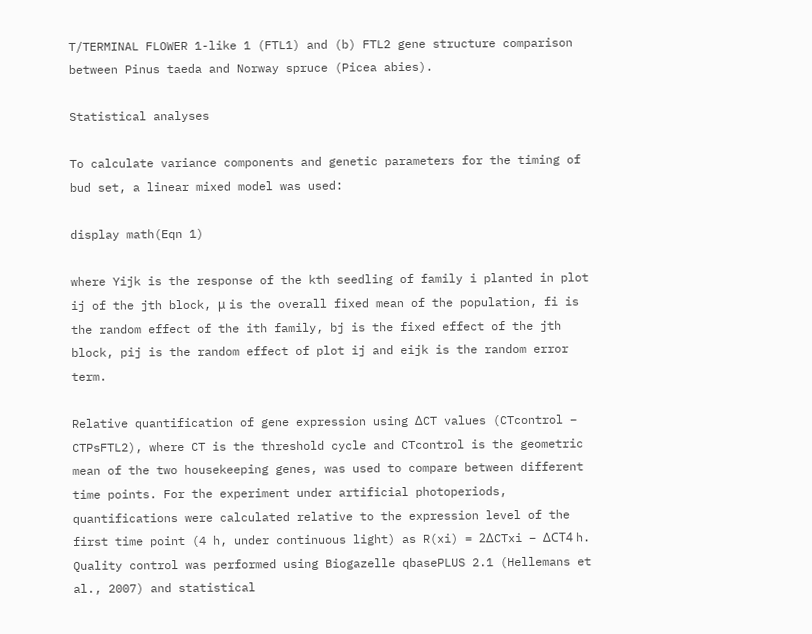T/TERMINAL FLOWER 1-like 1 (FTL1) and (b) FTL2 gene structure comparison between Pinus taeda and Norway spruce (Picea abies).

Statistical analyses

To calculate variance components and genetic parameters for the timing of bud set, a linear mixed model was used:

display math(Eqn 1)

where Yijk is the response of the kth seedling of family i planted in plot ij of the jth block, μ is the overall fixed mean of the population, fi is the random effect of the ith family, bj is the fixed effect of the jth block, pij is the random effect of plot ij and eijk is the random error term.

Relative quantification of gene expression using ΔCT values (CTcontrol − CTPsFTL2), where CT is the threshold cycle and CTcontrol is the geometric mean of the two housekeeping genes, was used to compare between different time points. For the experiment under artificial photoperiods, quantifications were calculated relative to the expression level of the first time point (4 h, under continuous light) as R(xi) = 2ΔCTxi − ΔCT4 h. Quality control was performed using Biogazelle qbasePLUS 2.1 (Hellemans et al., 2007) and statistical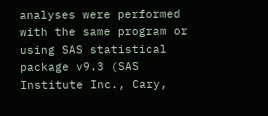analyses were performed with the same program or using SAS statistical package v9.3 (SAS Institute Inc., Cary,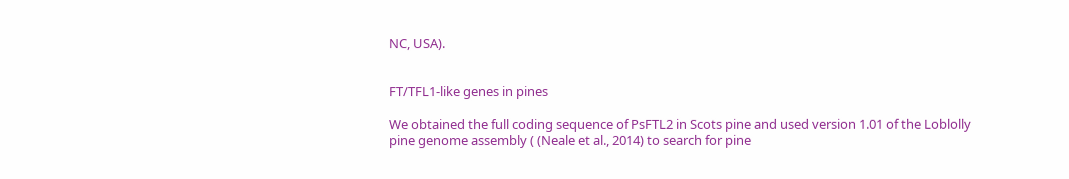NC, USA).


FT/TFL1-like genes in pines

We obtained the full coding sequence of PsFTL2 in Scots pine and used version 1.01 of the Loblolly pine genome assembly ( (Neale et al., 2014) to search for pine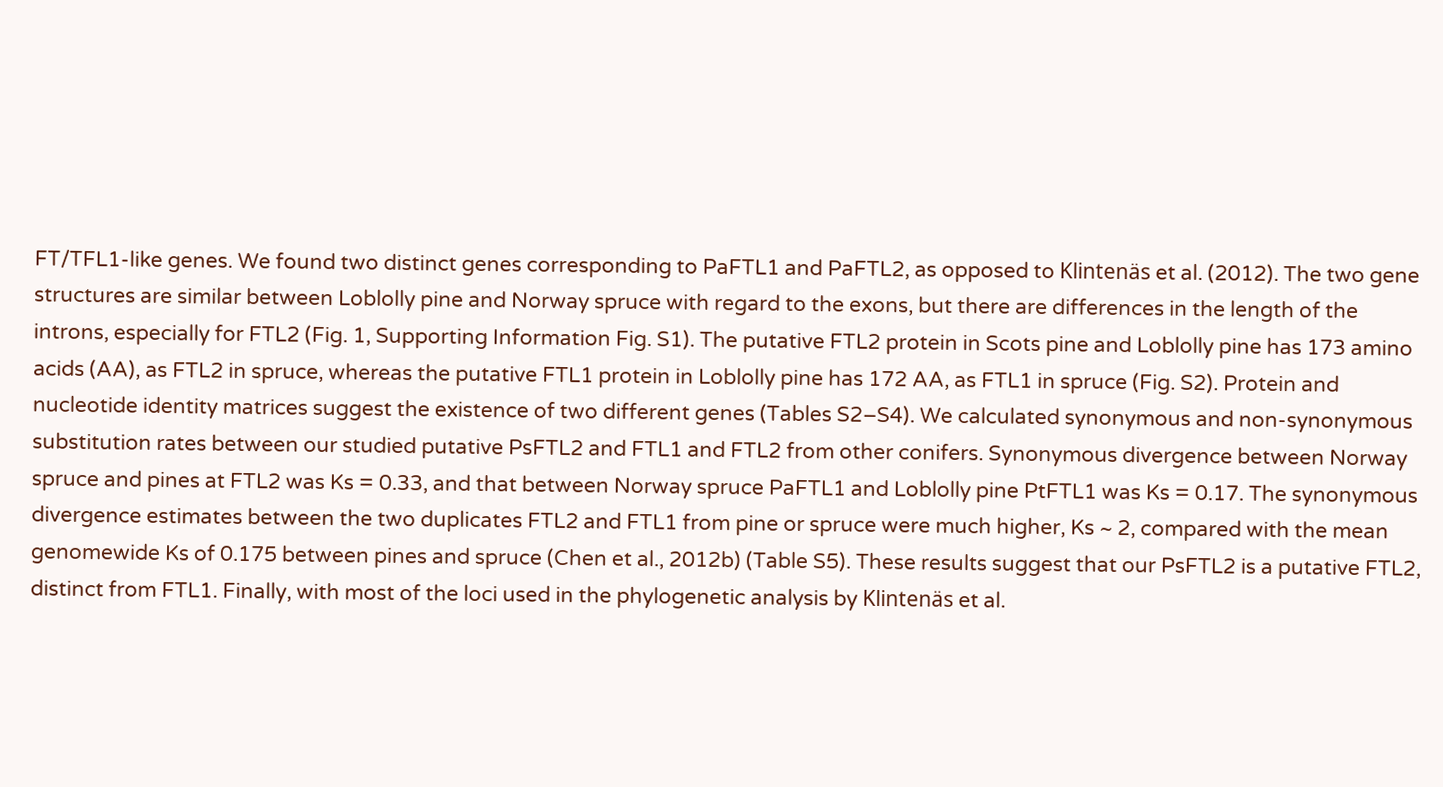FT/TFL1-like genes. We found two distinct genes corresponding to PaFTL1 and PaFTL2, as opposed to Klintenäs et al. (2012). The two gene structures are similar between Loblolly pine and Norway spruce with regard to the exons, but there are differences in the length of the introns, especially for FTL2 (Fig. 1, Supporting Information Fig. S1). The putative FTL2 protein in Scots pine and Loblolly pine has 173 amino acids (AA), as FTL2 in spruce, whereas the putative FTL1 protein in Loblolly pine has 172 AA, as FTL1 in spruce (Fig. S2). Protein and nucleotide identity matrices suggest the existence of two different genes (Tables S2–S4). We calculated synonymous and non-synonymous substitution rates between our studied putative PsFTL2 and FTL1 and FTL2 from other conifers. Synonymous divergence between Norway spruce and pines at FTL2 was Ks = 0.33, and that between Norway spruce PaFTL1 and Loblolly pine PtFTL1 was Ks = 0.17. The synonymous divergence estimates between the two duplicates FTL2 and FTL1 from pine or spruce were much higher, Ks ~ 2, compared with the mean genomewide Ks of 0.175 between pines and spruce (Chen et al., 2012b) (Table S5). These results suggest that our PsFTL2 is a putative FTL2, distinct from FTL1. Finally, with most of the loci used in the phylogenetic analysis by Klintenäs et al.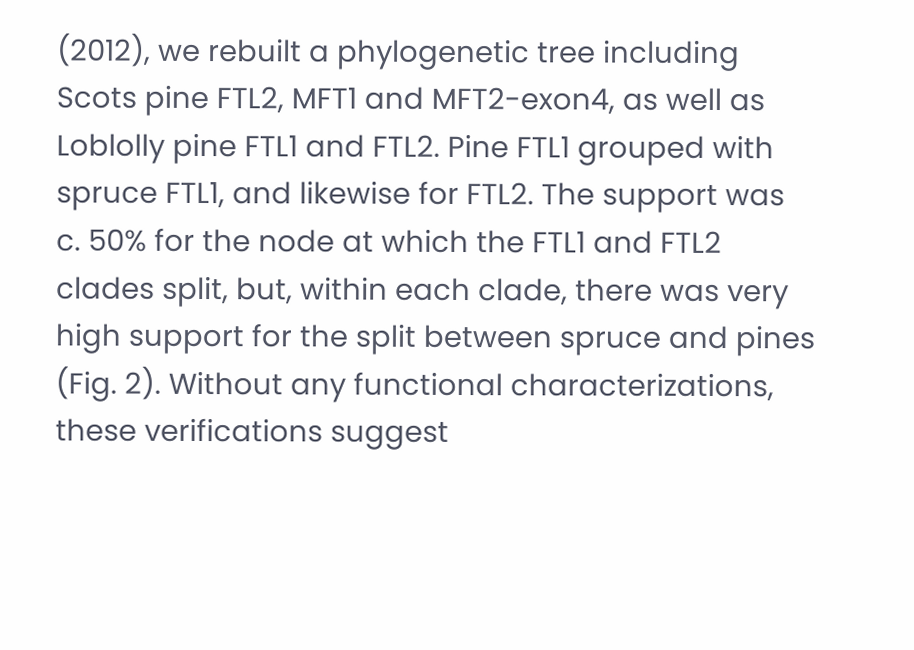(2012), we rebuilt a phylogenetic tree including Scots pine FTL2, MFT1 and MFT2-exon4, as well as Loblolly pine FTL1 and FTL2. Pine FTL1 grouped with spruce FTL1, and likewise for FTL2. The support was c. 50% for the node at which the FTL1 and FTL2 clades split, but, within each clade, there was very high support for the split between spruce and pines (Fig. 2). Without any functional characterizations, these verifications suggest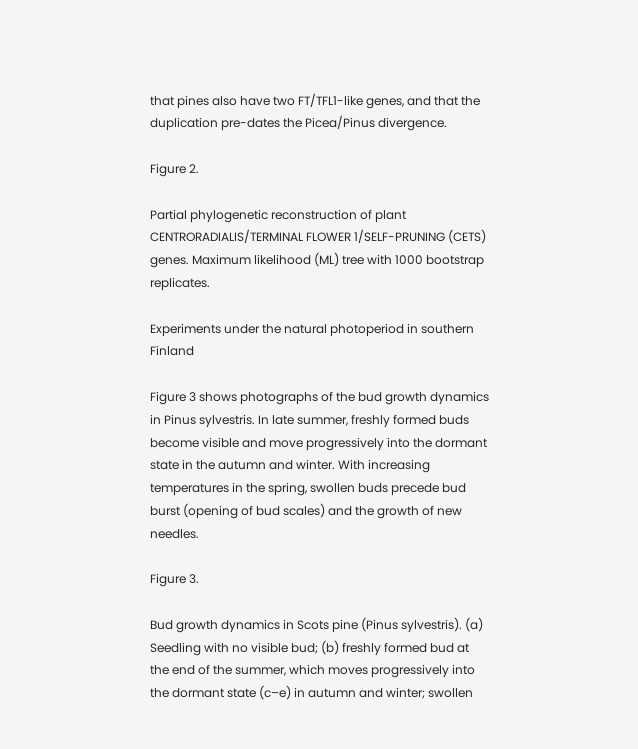that pines also have two FT/TFL1-like genes, and that the duplication pre-dates the Picea/Pinus divergence.

Figure 2.

Partial phylogenetic reconstruction of plant CENTRORADIALIS/TERMINAL FLOWER 1/SELF-PRUNING (CETS) genes. Maximum likelihood (ML) tree with 1000 bootstrap replicates.

Experiments under the natural photoperiod in southern Finland

Figure 3 shows photographs of the bud growth dynamics in Pinus sylvestris. In late summer, freshly formed buds become visible and move progressively into the dormant state in the autumn and winter. With increasing temperatures in the spring, swollen buds precede bud burst (opening of bud scales) and the growth of new needles.

Figure 3.

Bud growth dynamics in Scots pine (Pinus sylvestris). (a) Seedling with no visible bud; (b) freshly formed bud at the end of the summer, which moves progressively into the dormant state (c–e) in autumn and winter; swollen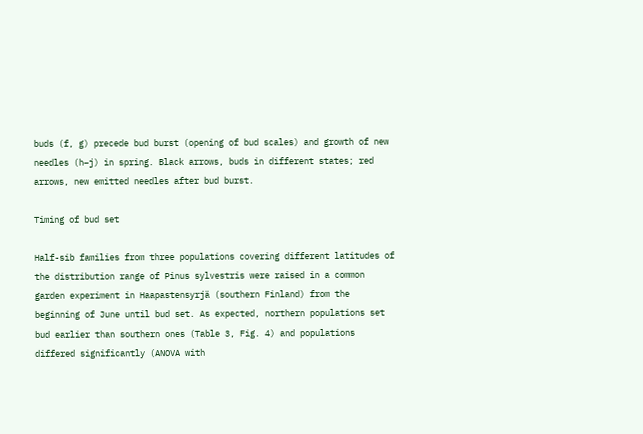buds (f, g) precede bud burst (opening of bud scales) and growth of new needles (h–j) in spring. Black arrows, buds in different states; red arrows, new emitted needles after bud burst.

Timing of bud set

Half-sib families from three populations covering different latitudes of the distribution range of Pinus sylvestris were raised in a common garden experiment in Haapastensyrjä (southern Finland) from the beginning of June until bud set. As expected, northern populations set bud earlier than southern ones (Table 3, Fig. 4) and populations differed significantly (ANOVA with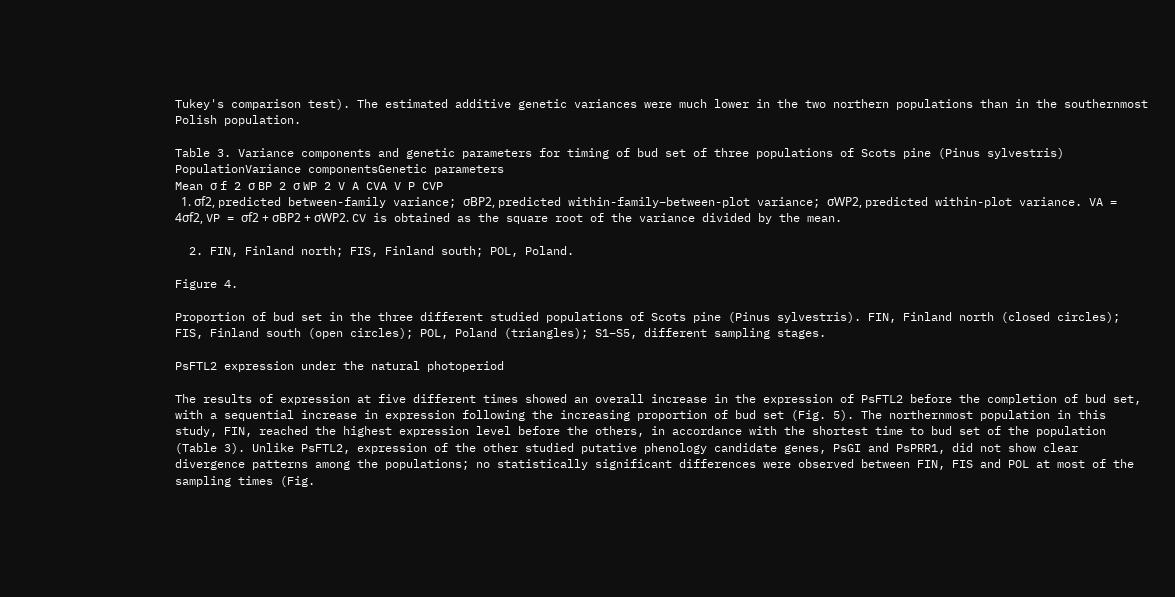Tukey's comparison test). The estimated additive genetic variances were much lower in the two northern populations than in the southernmost Polish population.

Table 3. Variance components and genetic parameters for timing of bud set of three populations of Scots pine (Pinus sylvestris)
PopulationVariance componentsGenetic parameters
Mean σ f 2 σ BP 2 σ WP 2 V A CVA V P CVP
  1. σf2, predicted between-family variance; σBP2, predicted within-family–between-plot variance; σWP2, predicted within-plot variance. VA = 4σf2, VP = σf2 + σBP2 + σWP2. CV is obtained as the square root of the variance divided by the mean.

  2. FIN, Finland north; FIS, Finland south; POL, Poland.

Figure 4.

Proportion of bud set in the three different studied populations of Scots pine (Pinus sylvestris). FIN, Finland north (closed circles); FIS, Finland south (open circles); POL, Poland (triangles); S1–S5, different sampling stages.

PsFTL2 expression under the natural photoperiod

The results of expression at five different times showed an overall increase in the expression of PsFTL2 before the completion of bud set, with a sequential increase in expression following the increasing proportion of bud set (Fig. 5). The northernmost population in this study, FIN, reached the highest expression level before the others, in accordance with the shortest time to bud set of the population (Table 3). Unlike PsFTL2, expression of the other studied putative phenology candidate genes, PsGI and PsPRR1, did not show clear divergence patterns among the populations; no statistically significant differences were observed between FIN, FIS and POL at most of the sampling times (Fig.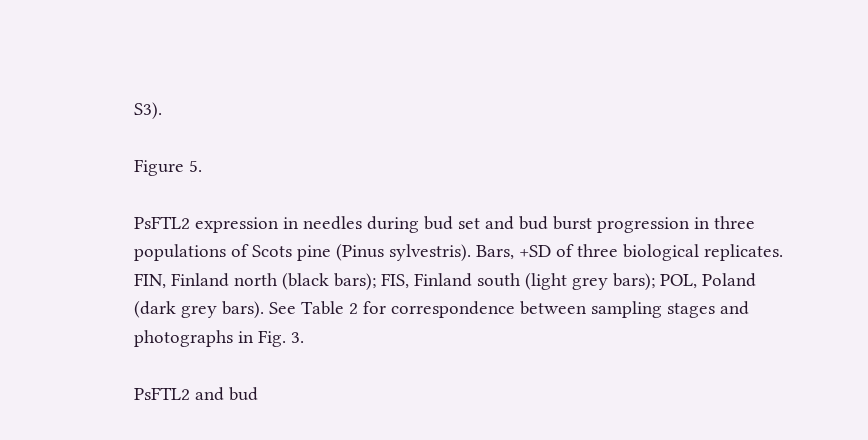S3).

Figure 5.

PsFTL2 expression in needles during bud set and bud burst progression in three populations of Scots pine (Pinus sylvestris). Bars, +SD of three biological replicates. FIN, Finland north (black bars); FIS, Finland south (light grey bars); POL, Poland (dark grey bars). See Table 2 for correspondence between sampling stages and photographs in Fig. 3.

PsFTL2 and bud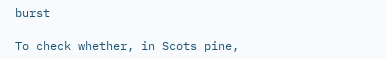burst

To check whether, in Scots pine,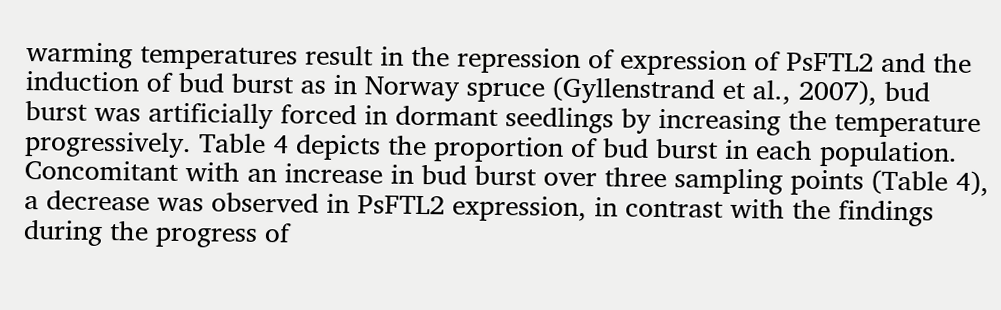warming temperatures result in the repression of expression of PsFTL2 and the induction of bud burst as in Norway spruce (Gyllenstrand et al., 2007), bud burst was artificially forced in dormant seedlings by increasing the temperature progressively. Table 4 depicts the proportion of bud burst in each population. Concomitant with an increase in bud burst over three sampling points (Table 4), a decrease was observed in PsFTL2 expression, in contrast with the findings during the progress of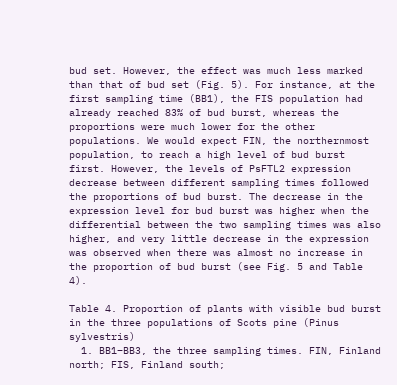bud set. However, the effect was much less marked than that of bud set (Fig. 5). For instance, at the first sampling time (BB1), the FIS population had already reached 83% of bud burst, whereas the proportions were much lower for the other populations. We would expect FIN, the northernmost population, to reach a high level of bud burst first. However, the levels of PsFTL2 expression decrease between different sampling times followed the proportions of bud burst. The decrease in the expression level for bud burst was higher when the differential between the two sampling times was also higher, and very little decrease in the expression was observed when there was almost no increase in the proportion of bud burst (see Fig. 5 and Table 4).

Table 4. Proportion of plants with visible bud burst in the three populations of Scots pine (Pinus sylvestris)
  1. BB1–BB3, the three sampling times. FIN, Finland north; FIS, Finland south;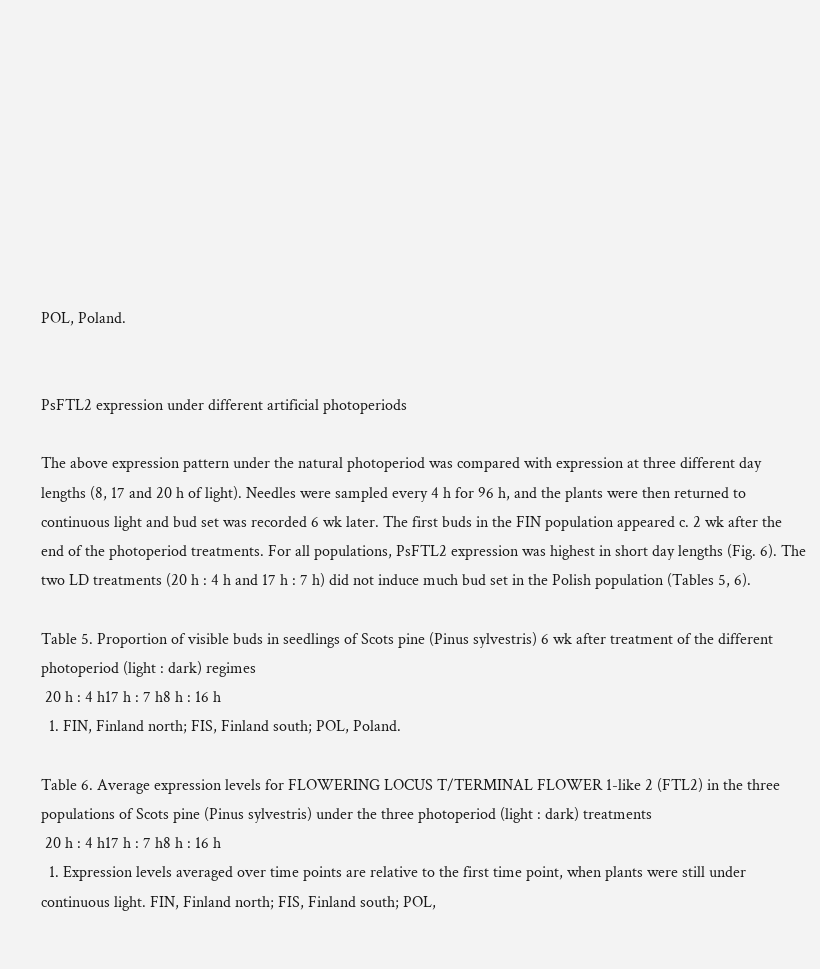POL, Poland.


PsFTL2 expression under different artificial photoperiods

The above expression pattern under the natural photoperiod was compared with expression at three different day lengths (8, 17 and 20 h of light). Needles were sampled every 4 h for 96 h, and the plants were then returned to continuous light and bud set was recorded 6 wk later. The first buds in the FIN population appeared c. 2 wk after the end of the photoperiod treatments. For all populations, PsFTL2 expression was highest in short day lengths (Fig. 6). The two LD treatments (20 h : 4 h and 17 h : 7 h) did not induce much bud set in the Polish population (Tables 5, 6).

Table 5. Proportion of visible buds in seedlings of Scots pine (Pinus sylvestris) 6 wk after treatment of the different photoperiod (light : dark) regimes
 20 h : 4 h17 h : 7 h8 h : 16 h
  1. FIN, Finland north; FIS, Finland south; POL, Poland.

Table 6. Average expression levels for FLOWERING LOCUS T/TERMINAL FLOWER 1-like 2 (FTL2) in the three populations of Scots pine (Pinus sylvestris) under the three photoperiod (light : dark) treatments
 20 h : 4 h17 h : 7 h8 h : 16 h
  1. Expression levels averaged over time points are relative to the first time point, when plants were still under continuous light. FIN, Finland north; FIS, Finland south; POL,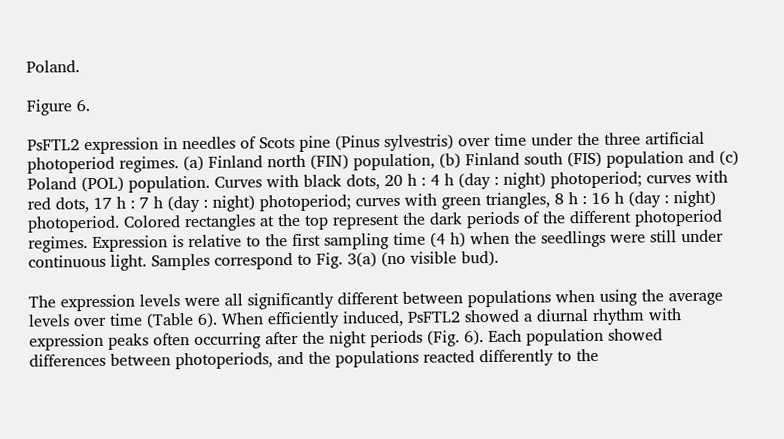Poland.

Figure 6.

PsFTL2 expression in needles of Scots pine (Pinus sylvestris) over time under the three artificial photoperiod regimes. (a) Finland north (FIN) population, (b) Finland south (FIS) population and (c) Poland (POL) population. Curves with black dots, 20 h : 4 h (day : night) photoperiod; curves with red dots, 17 h : 7 h (day : night) photoperiod; curves with green triangles, 8 h : 16 h (day : night) photoperiod. Colored rectangles at the top represent the dark periods of the different photoperiod regimes. Expression is relative to the first sampling time (4 h) when the seedlings were still under continuous light. Samples correspond to Fig. 3(a) (no visible bud).

The expression levels were all significantly different between populations when using the average levels over time (Table 6). When efficiently induced, PsFTL2 showed a diurnal rhythm with expression peaks often occurring after the night periods (Fig. 6). Each population showed differences between photoperiods, and the populations reacted differently to the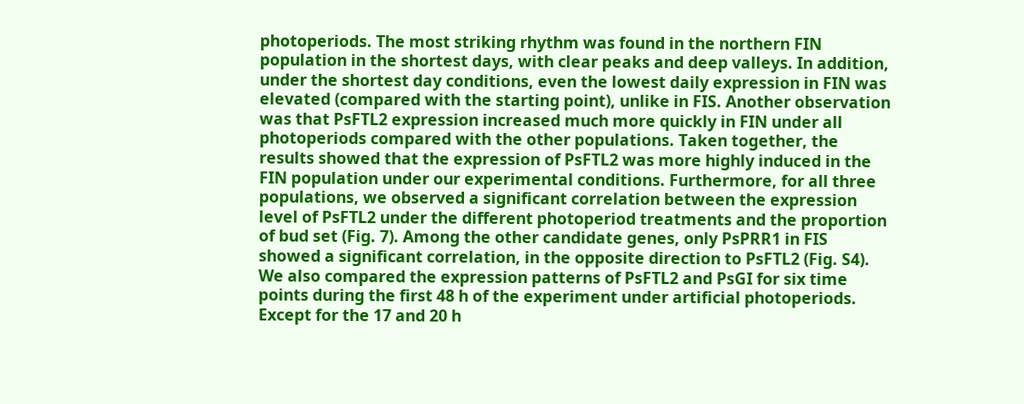photoperiods. The most striking rhythm was found in the northern FIN population in the shortest days, with clear peaks and deep valleys. In addition, under the shortest day conditions, even the lowest daily expression in FIN was elevated (compared with the starting point), unlike in FIS. Another observation was that PsFTL2 expression increased much more quickly in FIN under all photoperiods compared with the other populations. Taken together, the results showed that the expression of PsFTL2 was more highly induced in the FIN population under our experimental conditions. Furthermore, for all three populations, we observed a significant correlation between the expression level of PsFTL2 under the different photoperiod treatments and the proportion of bud set (Fig. 7). Among the other candidate genes, only PsPRR1 in FIS showed a significant correlation, in the opposite direction to PsFTL2 (Fig. S4). We also compared the expression patterns of PsFTL2 and PsGI for six time points during the first 48 h of the experiment under artificial photoperiods. Except for the 17 and 20 h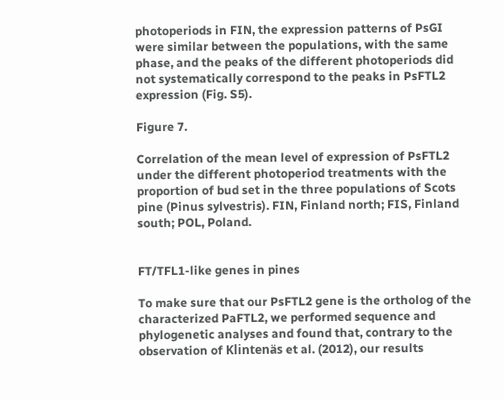photoperiods in FIN, the expression patterns of PsGI were similar between the populations, with the same phase, and the peaks of the different photoperiods did not systematically correspond to the peaks in PsFTL2 expression (Fig. S5).

Figure 7.

Correlation of the mean level of expression of PsFTL2 under the different photoperiod treatments with the proportion of bud set in the three populations of Scots pine (Pinus sylvestris). FIN, Finland north; FIS, Finland south; POL, Poland.


FT/TFL1-like genes in pines

To make sure that our PsFTL2 gene is the ortholog of the characterized PaFTL2, we performed sequence and phylogenetic analyses and found that, contrary to the observation of Klintenäs et al. (2012), our results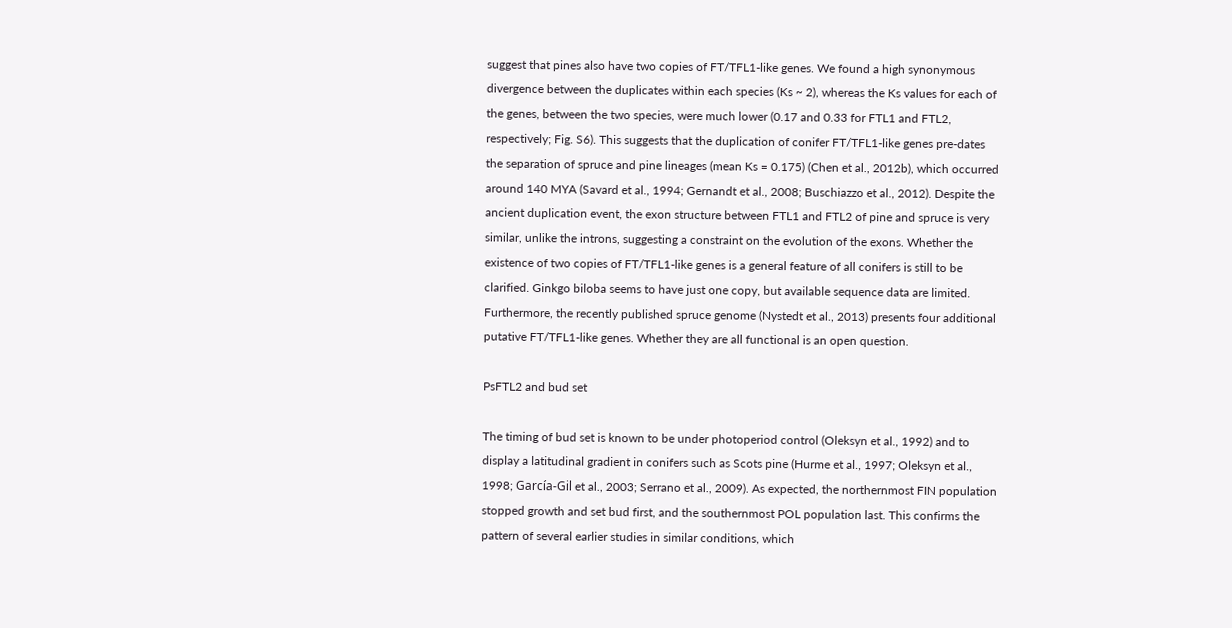suggest that pines also have two copies of FT/TFL1-like genes. We found a high synonymous divergence between the duplicates within each species (Ks ~ 2), whereas the Ks values for each of the genes, between the two species, were much lower (0.17 and 0.33 for FTL1 and FTL2, respectively; Fig. S6). This suggests that the duplication of conifer FT/TFL1-like genes pre-dates the separation of spruce and pine lineages (mean Ks = 0.175) (Chen et al., 2012b), which occurred around 140 MYA (Savard et al., 1994; Gernandt et al., 2008; Buschiazzo et al., 2012). Despite the ancient duplication event, the exon structure between FTL1 and FTL2 of pine and spruce is very similar, unlike the introns, suggesting a constraint on the evolution of the exons. Whether the existence of two copies of FT/TFL1-like genes is a general feature of all conifers is still to be clarified. Ginkgo biloba seems to have just one copy, but available sequence data are limited. Furthermore, the recently published spruce genome (Nystedt et al., 2013) presents four additional putative FT/TFL1-like genes. Whether they are all functional is an open question.

PsFTL2 and bud set

The timing of bud set is known to be under photoperiod control (Oleksyn et al., 1992) and to display a latitudinal gradient in conifers such as Scots pine (Hurme et al., 1997; Oleksyn et al., 1998; García-Gil et al., 2003; Serrano et al., 2009). As expected, the northernmost FIN population stopped growth and set bud first, and the southernmost POL population last. This confirms the pattern of several earlier studies in similar conditions, which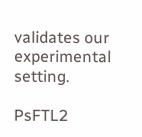validates our experimental setting.

PsFTL2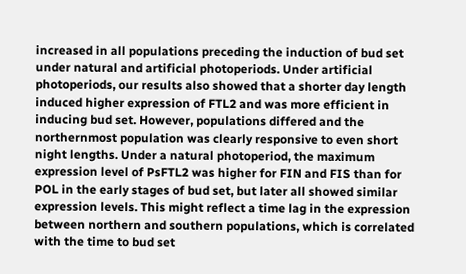increased in all populations preceding the induction of bud set under natural and artificial photoperiods. Under artificial photoperiods, our results also showed that a shorter day length induced higher expression of FTL2 and was more efficient in inducing bud set. However, populations differed and the northernmost population was clearly responsive to even short night lengths. Under a natural photoperiod, the maximum expression level of PsFTL2 was higher for FIN and FIS than for POL in the early stages of bud set, but later all showed similar expression levels. This might reflect a time lag in the expression between northern and southern populations, which is correlated with the time to bud set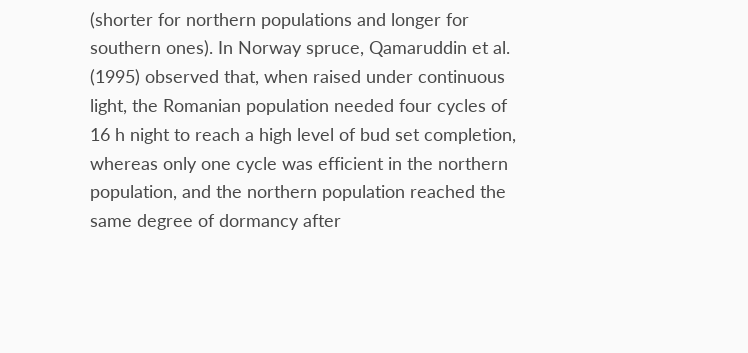(shorter for northern populations and longer for southern ones). In Norway spruce, Qamaruddin et al. (1995) observed that, when raised under continuous light, the Romanian population needed four cycles of 16 h night to reach a high level of bud set completion, whereas only one cycle was efficient in the northern population, and the northern population reached the same degree of dormancy after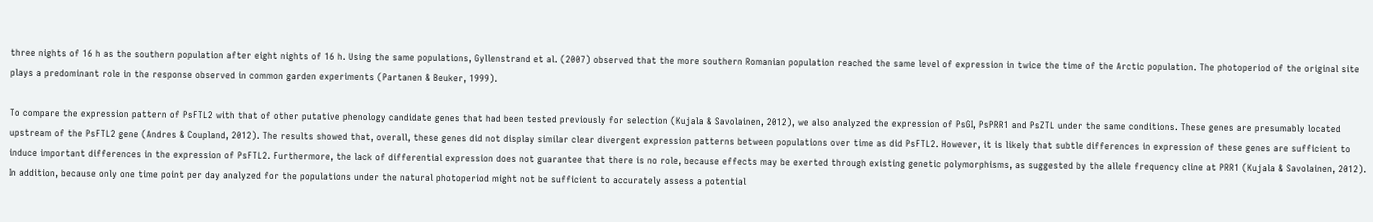three nights of 16 h as the southern population after eight nights of 16 h. Using the same populations, Gyllenstrand et al. (2007) observed that the more southern Romanian population reached the same level of expression in twice the time of the Arctic population. The photoperiod of the original site plays a predominant role in the response observed in common garden experiments (Partanen & Beuker, 1999).

To compare the expression pattern of PsFTL2 with that of other putative phenology candidate genes that had been tested previously for selection (Kujala & Savolainen, 2012), we also analyzed the expression of PsGI, PsPRR1 and PsZTL under the same conditions. These genes are presumably located upstream of the PsFTL2 gene (Andres & Coupland, 2012). The results showed that, overall, these genes did not display similar clear divergent expression patterns between populations over time as did PsFTL2. However, it is likely that subtle differences in expression of these genes are sufficient to induce important differences in the expression of PsFTL2. Furthermore, the lack of differential expression does not guarantee that there is no role, because effects may be exerted through existing genetic polymorphisms, as suggested by the allele frequency cline at PRR1 (Kujala & Savolainen, 2012). In addition, because only one time point per day analyzed for the populations under the natural photoperiod might not be sufficient to accurately assess a potential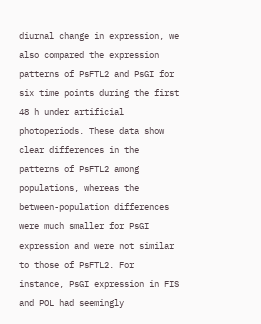diurnal change in expression, we also compared the expression patterns of PsFTL2 and PsGI for six time points during the first 48 h under artificial photoperiods. These data show clear differences in the patterns of PsFTL2 among populations, whereas the between-population differences were much smaller for PsGI expression and were not similar to those of PsFTL2. For instance, PsGI expression in FIS and POL had seemingly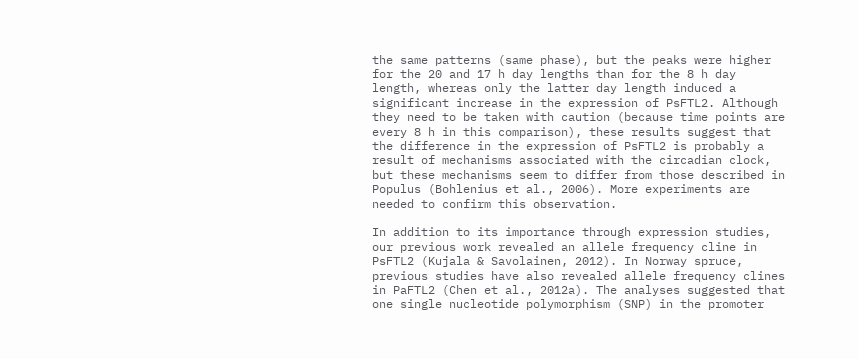the same patterns (same phase), but the peaks were higher for the 20 and 17 h day lengths than for the 8 h day length, whereas only the latter day length induced a significant increase in the expression of PsFTL2. Although they need to be taken with caution (because time points are every 8 h in this comparison), these results suggest that the difference in the expression of PsFTL2 is probably a result of mechanisms associated with the circadian clock, but these mechanisms seem to differ from those described in Populus (Bohlenius et al., 2006). More experiments are needed to confirm this observation.

In addition to its importance through expression studies, our previous work revealed an allele frequency cline in PsFTL2 (Kujala & Savolainen, 2012). In Norway spruce, previous studies have also revealed allele frequency clines in PaFTL2 (Chen et al., 2012a). The analyses suggested that one single nucleotide polymorphism (SNP) in the promoter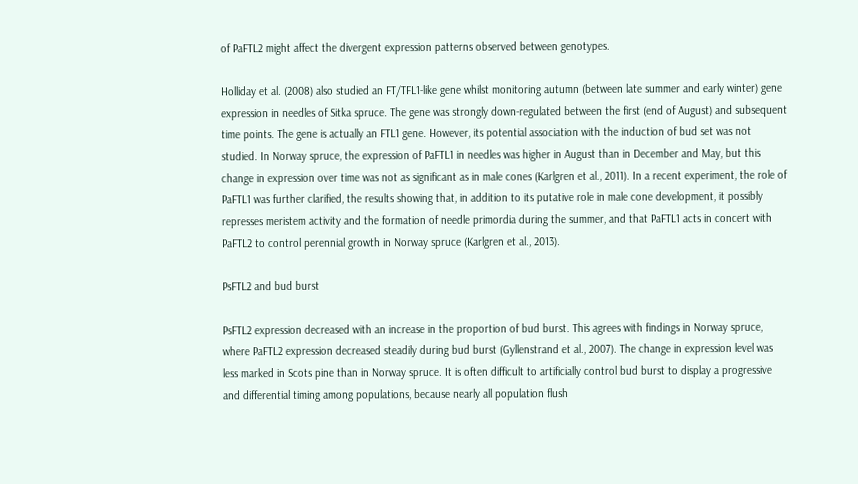of PaFTL2 might affect the divergent expression patterns observed between genotypes.

Holliday et al. (2008) also studied an FT/TFL1-like gene whilst monitoring autumn (between late summer and early winter) gene expression in needles of Sitka spruce. The gene was strongly down-regulated between the first (end of August) and subsequent time points. The gene is actually an FTL1 gene. However, its potential association with the induction of bud set was not studied. In Norway spruce, the expression of PaFTL1 in needles was higher in August than in December and May, but this change in expression over time was not as significant as in male cones (Karlgren et al., 2011). In a recent experiment, the role of PaFTL1 was further clarified, the results showing that, in addition to its putative role in male cone development, it possibly represses meristem activity and the formation of needle primordia during the summer, and that PaFTL1 acts in concert with PaFTL2 to control perennial growth in Norway spruce (Karlgren et al., 2013).

PsFTL2 and bud burst

PsFTL2 expression decreased with an increase in the proportion of bud burst. This agrees with findings in Norway spruce, where PaFTL2 expression decreased steadily during bud burst (Gyllenstrand et al., 2007). The change in expression level was less marked in Scots pine than in Norway spruce. It is often difficult to artificially control bud burst to display a progressive and differential timing among populations, because nearly all population flush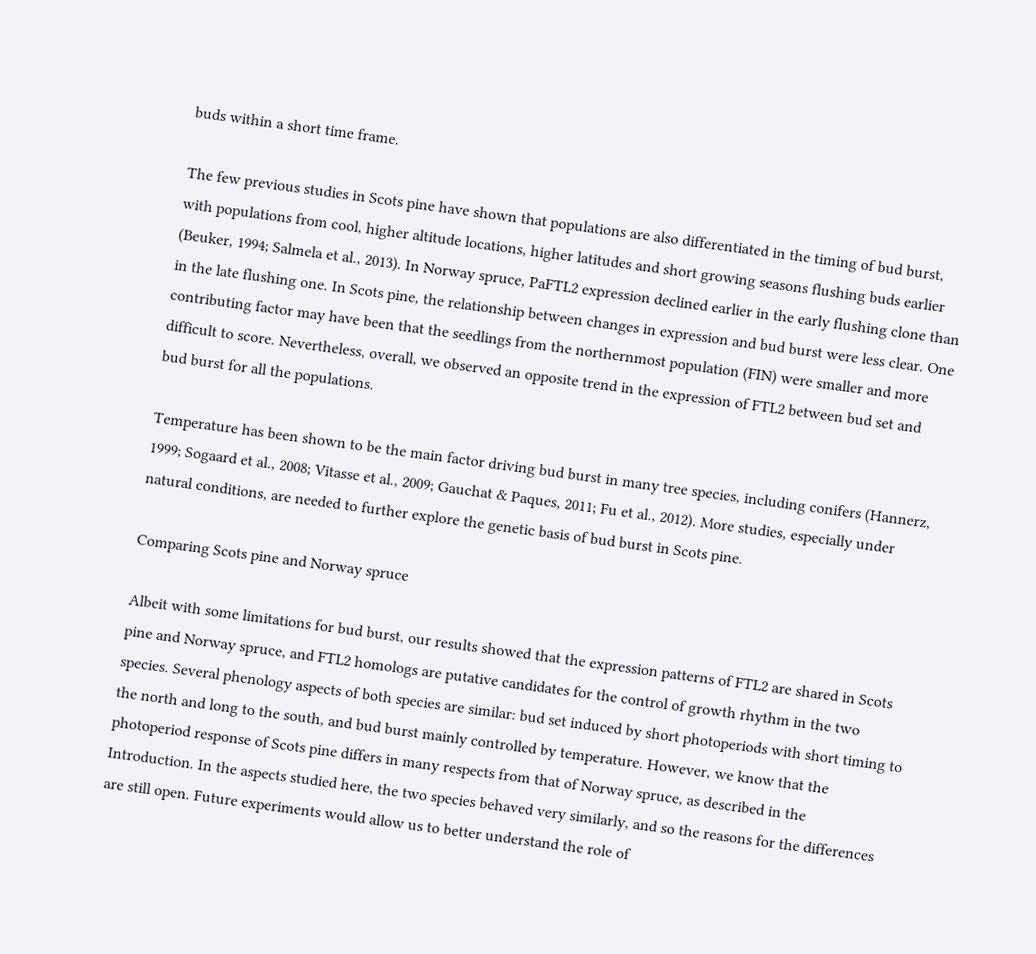buds within a short time frame.

The few previous studies in Scots pine have shown that populations are also differentiated in the timing of bud burst, with populations from cool, higher altitude locations, higher latitudes and short growing seasons flushing buds earlier (Beuker, 1994; Salmela et al., 2013). In Norway spruce, PaFTL2 expression declined earlier in the early flushing clone than in the late flushing one. In Scots pine, the relationship between changes in expression and bud burst were less clear. One contributing factor may have been that the seedlings from the northernmost population (FIN) were smaller and more difficult to score. Nevertheless, overall, we observed an opposite trend in the expression of FTL2 between bud set and bud burst for all the populations.

Temperature has been shown to be the main factor driving bud burst in many tree species, including conifers (Hannerz, 1999; Sogaard et al., 2008; Vitasse et al., 2009; Gauchat & Paques, 2011; Fu et al., 2012). More studies, especially under natural conditions, are needed to further explore the genetic basis of bud burst in Scots pine.

Comparing Scots pine and Norway spruce

Albeit with some limitations for bud burst, our results showed that the expression patterns of FTL2 are shared in Scots pine and Norway spruce, and FTL2 homologs are putative candidates for the control of growth rhythm in the two species. Several phenology aspects of both species are similar: bud set induced by short photoperiods with short timing to the north and long to the south, and bud burst mainly controlled by temperature. However, we know that the photoperiod response of Scots pine differs in many respects from that of Norway spruce, as described in the Introduction. In the aspects studied here, the two species behaved very similarly, and so the reasons for the differences are still open. Future experiments would allow us to better understand the role of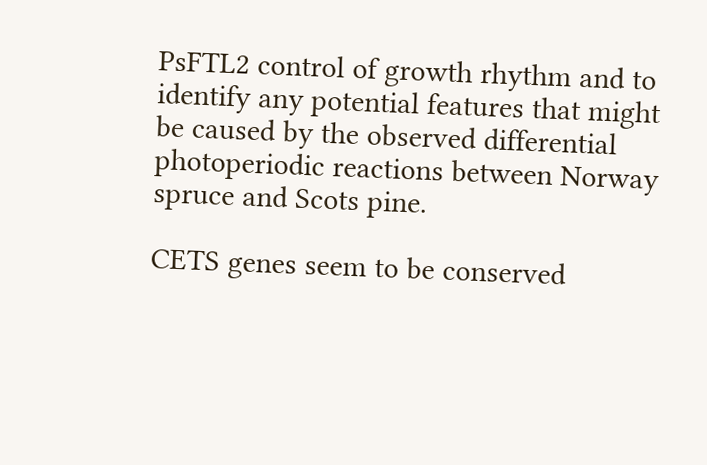PsFTL2 control of growth rhythm and to identify any potential features that might be caused by the observed differential photoperiodic reactions between Norway spruce and Scots pine.

CETS genes seem to be conserved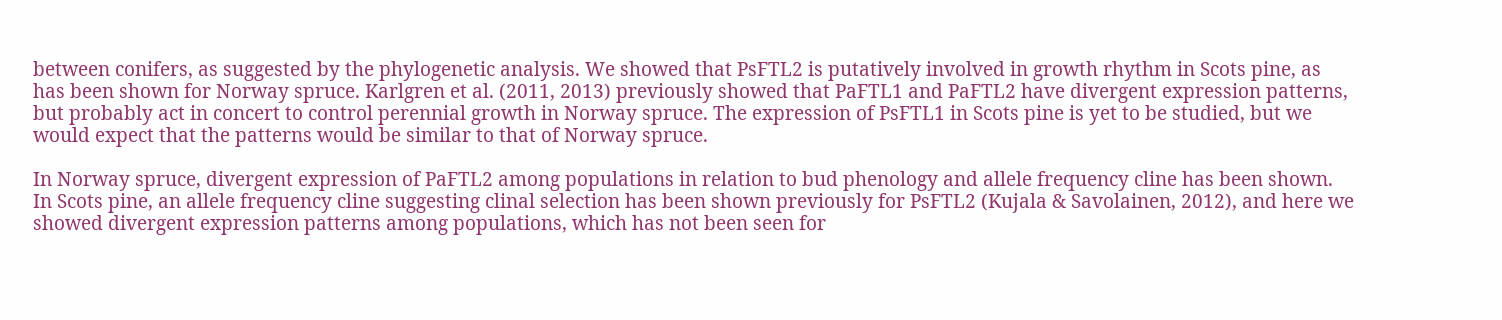between conifers, as suggested by the phylogenetic analysis. We showed that PsFTL2 is putatively involved in growth rhythm in Scots pine, as has been shown for Norway spruce. Karlgren et al. (2011, 2013) previously showed that PaFTL1 and PaFTL2 have divergent expression patterns, but probably act in concert to control perennial growth in Norway spruce. The expression of PsFTL1 in Scots pine is yet to be studied, but we would expect that the patterns would be similar to that of Norway spruce.

In Norway spruce, divergent expression of PaFTL2 among populations in relation to bud phenology and allele frequency cline has been shown. In Scots pine, an allele frequency cline suggesting clinal selection has been shown previously for PsFTL2 (Kujala & Savolainen, 2012), and here we showed divergent expression patterns among populations, which has not been seen for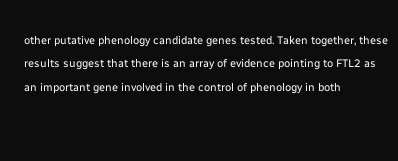other putative phenology candidate genes tested. Taken together, these results suggest that there is an array of evidence pointing to FTL2 as an important gene involved in the control of phenology in both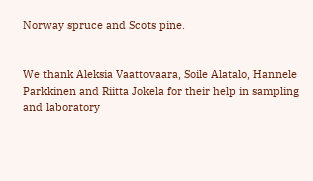Norway spruce and Scots pine.


We thank Aleksia Vaattovaara, Soile Alatalo, Hannele Parkkinen and Riitta Jokela for their help in sampling and laboratory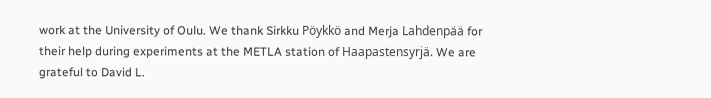work at the University of Oulu. We thank Sirkku Pöykkö and Merja Lahdenpää for their help during experiments at the METLA station of Haapastensyrjä. We are grateful to David L.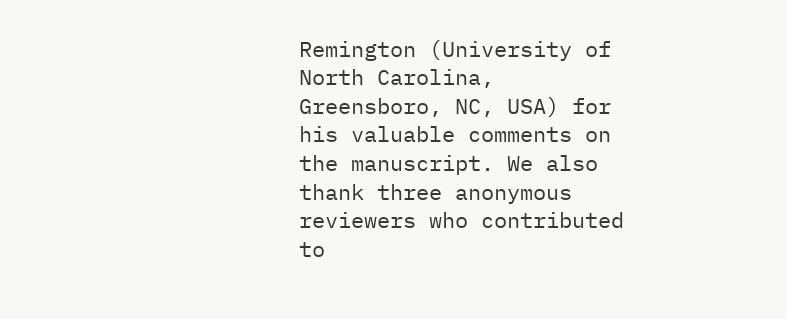Remington (University of North Carolina, Greensboro, NC, USA) for his valuable comments on the manuscript. We also thank three anonymous reviewers who contributed to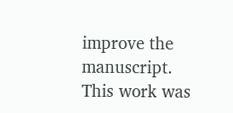improve the manuscript. This work was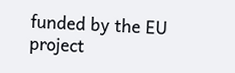funded by the EU project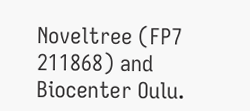Noveltree (FP7 211868) and Biocenter Oulu.